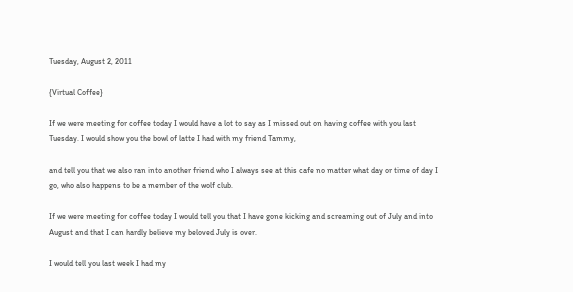Tuesday, August 2, 2011

{Virtual Coffee}

If we were meeting for coffee today I would have a lot to say as I missed out on having coffee with you last Tuesday. I would show you the bowl of latte I had with my friend Tammy,

and tell you that we also ran into another friend who I always see at this cafe no matter what day or time of day I go, who also happens to be a member of the wolf club.

If we were meeting for coffee today I would tell you that I have gone kicking and screaming out of July and into August and that I can hardly believe my beloved July is over.

I would tell you last week I had my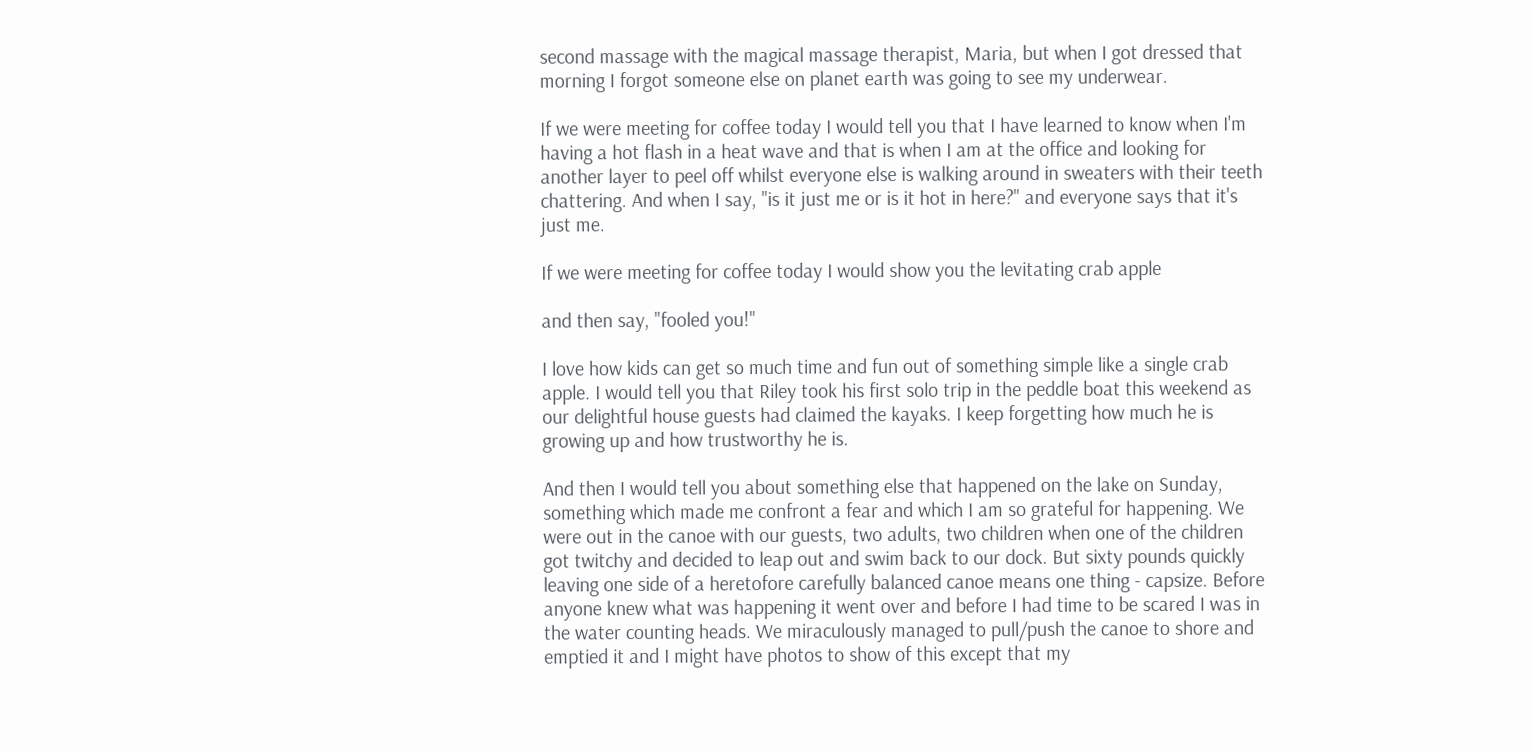second massage with the magical massage therapist, Maria, but when I got dressed that morning I forgot someone else on planet earth was going to see my underwear.

If we were meeting for coffee today I would tell you that I have learned to know when I'm having a hot flash in a heat wave and that is when I am at the office and looking for another layer to peel off whilst everyone else is walking around in sweaters with their teeth chattering. And when I say, "is it just me or is it hot in here?" and everyone says that it's just me.

If we were meeting for coffee today I would show you the levitating crab apple

and then say, "fooled you!"

I love how kids can get so much time and fun out of something simple like a single crab apple. I would tell you that Riley took his first solo trip in the peddle boat this weekend as our delightful house guests had claimed the kayaks. I keep forgetting how much he is growing up and how trustworthy he is.

And then I would tell you about something else that happened on the lake on Sunday, something which made me confront a fear and which I am so grateful for happening. We were out in the canoe with our guests, two adults, two children when one of the children got twitchy and decided to leap out and swim back to our dock. But sixty pounds quickly leaving one side of a heretofore carefully balanced canoe means one thing - capsize. Before anyone knew what was happening it went over and before I had time to be scared I was in the water counting heads. We miraculously managed to pull/push the canoe to shore and emptied it and I might have photos to show of this except that my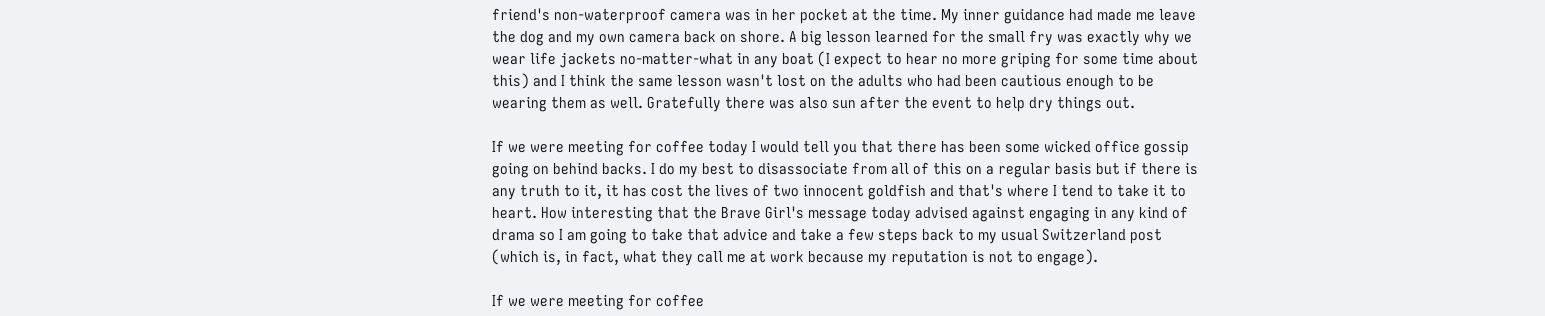friend's non-waterproof camera was in her pocket at the time. My inner guidance had made me leave the dog and my own camera back on shore. A big lesson learned for the small fry was exactly why we wear life jackets no-matter-what in any boat (I expect to hear no more griping for some time about this) and I think the same lesson wasn't lost on the adults who had been cautious enough to be wearing them as well. Gratefully there was also sun after the event to help dry things out.

If we were meeting for coffee today I would tell you that there has been some wicked office gossip going on behind backs. I do my best to disassociate from all of this on a regular basis but if there is any truth to it, it has cost the lives of two innocent goldfish and that's where I tend to take it to heart. How interesting that the Brave Girl's message today advised against engaging in any kind of drama so I am going to take that advice and take a few steps back to my usual Switzerland post (which is, in fact, what they call me at work because my reputation is not to engage).

If we were meeting for coffee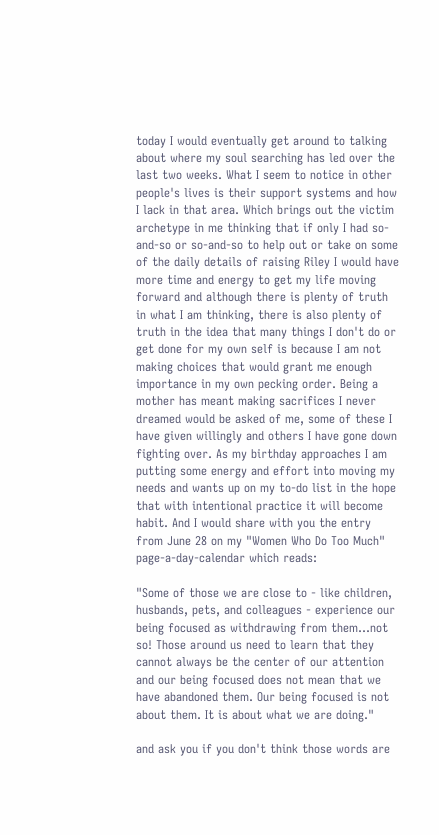today I would eventually get around to talking about where my soul searching has led over the last two weeks. What I seem to notice in other people's lives is their support systems and how I lack in that area. Which brings out the victim archetype in me thinking that if only I had so-and-so or so-and-so to help out or take on some of the daily details of raising Riley I would have more time and energy to get my life moving forward and although there is plenty of truth in what I am thinking, there is also plenty of truth in the idea that many things I don't do or get done for my own self is because I am not making choices that would grant me enough importance in my own pecking order. Being a mother has meant making sacrifices I never dreamed would be asked of me, some of these I have given willingly and others I have gone down fighting over. As my birthday approaches I am putting some energy and effort into moving my needs and wants up on my to-do list in the hope that with intentional practice it will become habit. And I would share with you the entry from June 28 on my "Women Who Do Too Much" page-a-day-calendar which reads:

"Some of those we are close to - like children, husbands, pets, and colleagues - experience our being focused as withdrawing from them...not so! Those around us need to learn that they cannot always be the center of our attention and our being focused does not mean that we have abandoned them. Our being focused is not about them. It is about what we are doing."

and ask you if you don't think those words are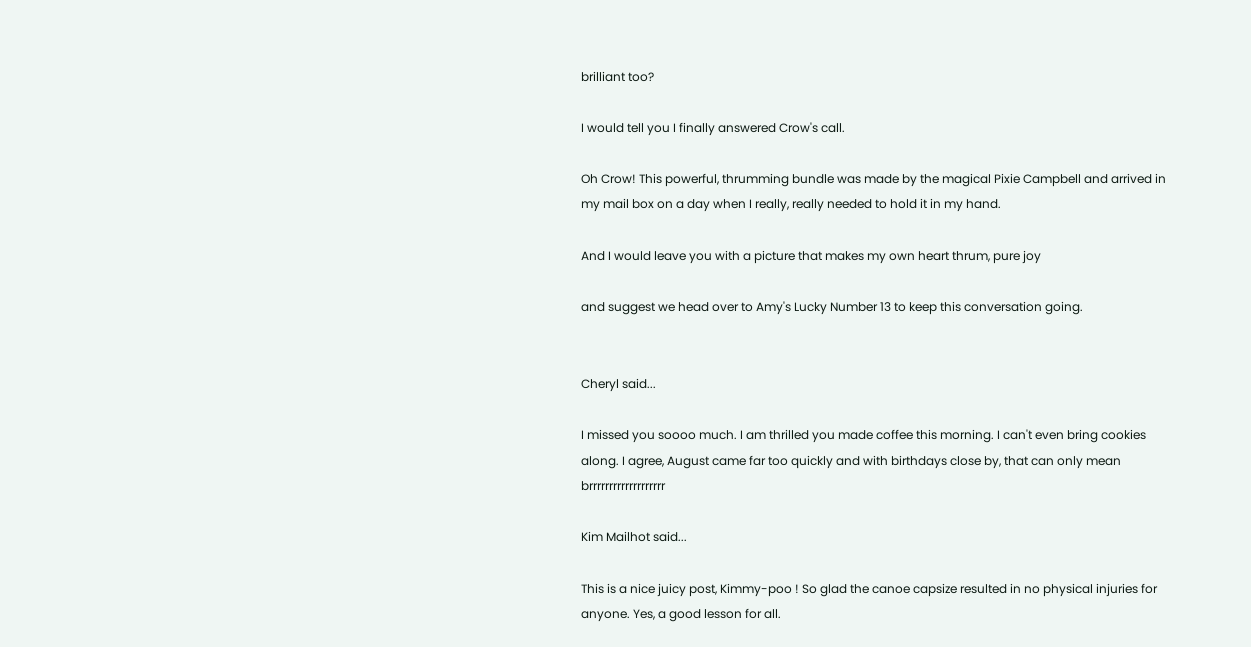brilliant too?

I would tell you I finally answered Crow's call.

Oh Crow! This powerful, thrumming bundle was made by the magical Pixie Campbell and arrived in my mail box on a day when I really, really needed to hold it in my hand.

And I would leave you with a picture that makes my own heart thrum, pure joy

and suggest we head over to Amy's Lucky Number 13 to keep this conversation going.


Cheryl said...

I missed you soooo much. I am thrilled you made coffee this morning. I can't even bring cookies along. I agree, August came far too quickly and with birthdays close by, that can only mean brrrrrrrrrrrrrrrrrrr

Kim Mailhot said...

This is a nice juicy post, Kimmy-poo ! So glad the canoe capsize resulted in no physical injuries for anyone. Yes, a good lesson for all.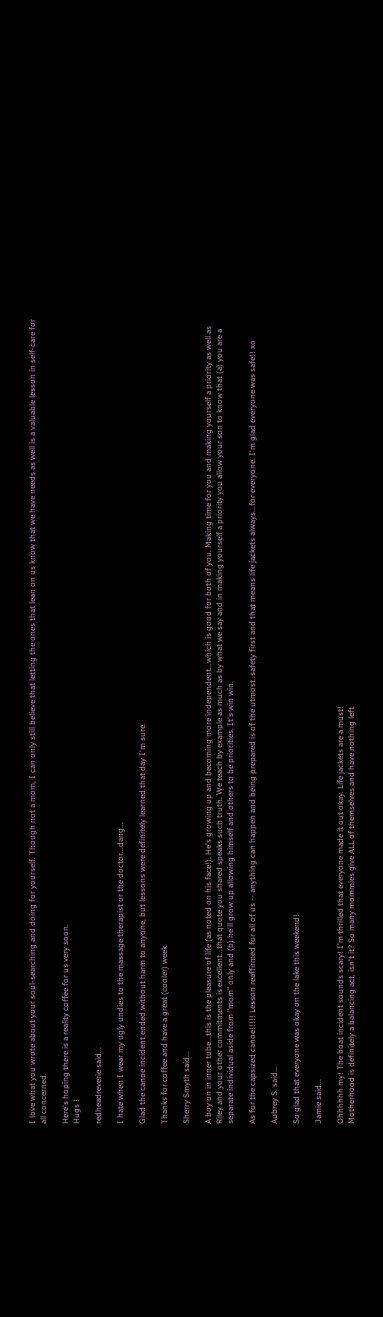I love what you wrote about your soul-searching and doing for yourself. Though not a mom, I can only still believe that letting the ones that lean on us know that we have needs as well is a valuable lesson in self-care for all concerned.

Here's hoping there is a reality coffee for us very soon.
Hugs !

redheadreverie said...

I hate when I wear my ugly undies to the massage therapist or the doctor...dang...

Glad the canoe incident ended without harm to anyone, but lessons were definitely learned that day I'm sure.

Thanks for coffee and have a great (cooler) week.

Sherry Smyth said...

A boy on in inner tube...this is the pleasure of life (as noted on his face!). He's growing up and becoming more independent...which is good for both of you. Making time for you and making yourself a priority as well as Riley and your other commitments is excellent...that quote you shared speaks such truth. We teach by example as much as by what we say and in making yourself a priority you allow your son to know that (a) you are a separate individual aside from "mom" only and (b) he'll grow up allowing himself and others to be priorities. It's win win.

As for the capsized canoe!!!!! Lesson reaffirmed for all of us -- anything can happen and being prepared is of the utmost..safety first and that means life jackets always...for everyone. I'm glad everyone was safe!! xo

Aubrey S. said...

So glad that everyone was okay on the lake this weekend!

Jamie said...

Ohhhhhh my! The boat incident sounds scary! I'm thrilled that everyone made it out okay. Life jackets are a must!
Motherhood is definitely a balancing act, isn't it? So many mommies give ALL of themselves and have nothing left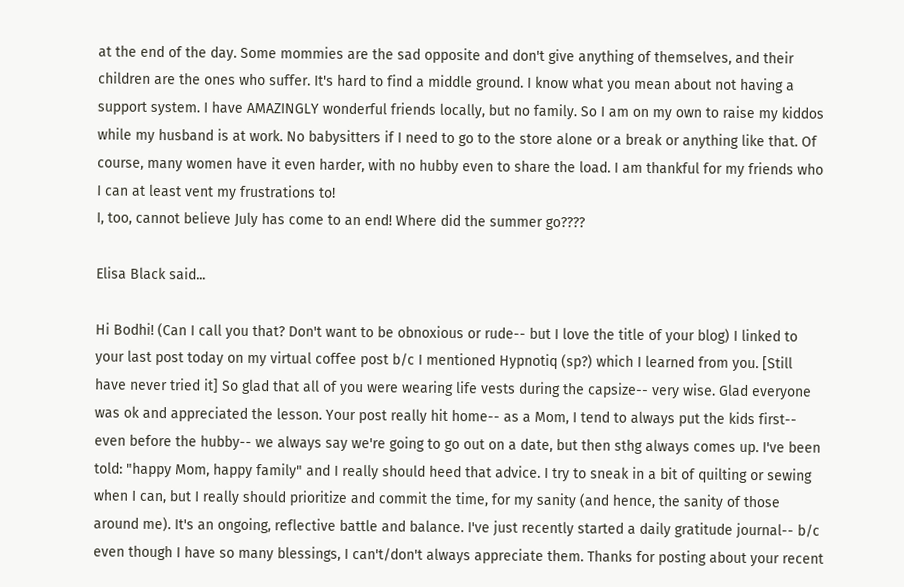at the end of the day. Some mommies are the sad opposite and don't give anything of themselves, and their children are the ones who suffer. It's hard to find a middle ground. I know what you mean about not having a support system. I have AMAZINGLY wonderful friends locally, but no family. So I am on my own to raise my kiddos while my husband is at work. No babysitters if I need to go to the store alone or a break or anything like that. Of course, many women have it even harder, with no hubby even to share the load. I am thankful for my friends who I can at least vent my frustrations to!
I, too, cannot believe July has come to an end! Where did the summer go????

Elisa Black said...

Hi Bodhi! (Can I call you that? Don't want to be obnoxious or rude-- but I love the title of your blog) I linked to your last post today on my virtual coffee post b/c I mentioned Hypnotiq (sp?) which I learned from you. [Still have never tried it] So glad that all of you were wearing life vests during the capsize-- very wise. Glad everyone was ok and appreciated the lesson. Your post really hit home-- as a Mom, I tend to always put the kids first-- even before the hubby-- we always say we're going to go out on a date, but then sthg always comes up. I've been told: "happy Mom, happy family" and I really should heed that advice. I try to sneak in a bit of quilting or sewing when I can, but I really should prioritize and commit the time, for my sanity (and hence, the sanity of those around me). It's an ongoing, reflective battle and balance. I've just recently started a daily gratitude journal-- b/c even though I have so many blessings, I can't/don't always appreciate them. Thanks for posting about your recent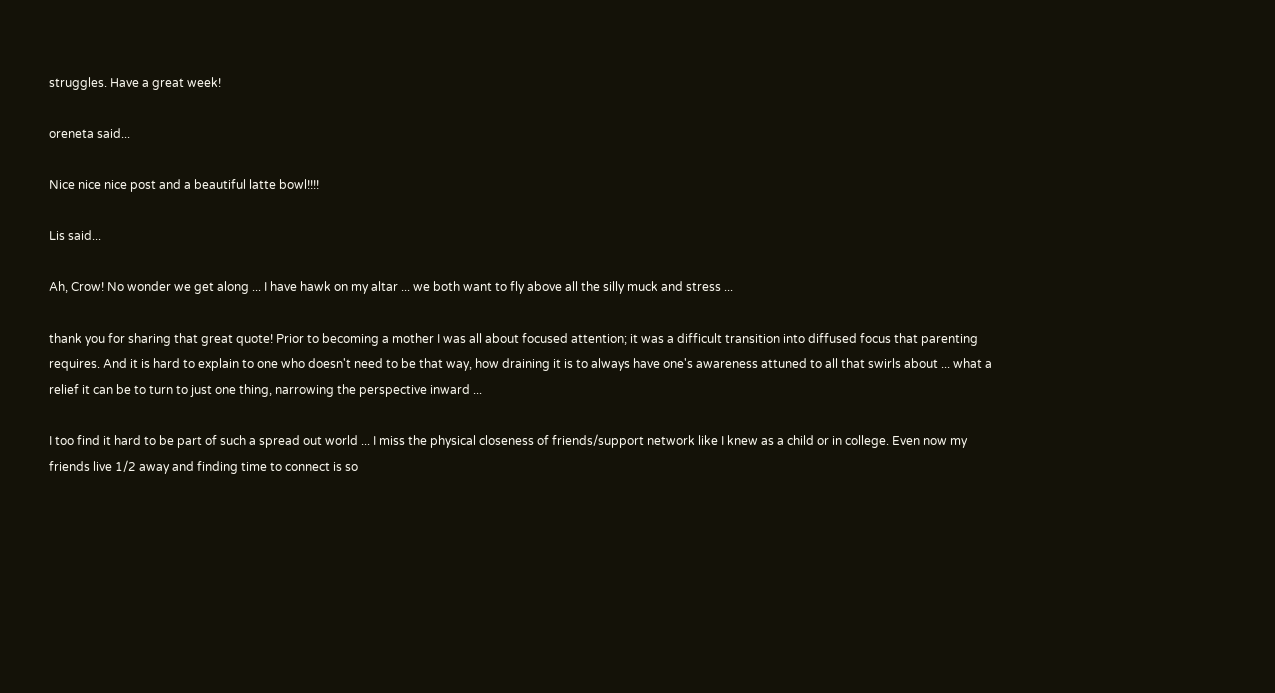struggles. Have a great week!

oreneta said...

Nice nice nice post and a beautiful latte bowl!!!!

Lis said...

Ah, Crow! No wonder we get along ... I have hawk on my altar ... we both want to fly above all the silly muck and stress ...

thank you for sharing that great quote! Prior to becoming a mother I was all about focused attention; it was a difficult transition into diffused focus that parenting requires. And it is hard to explain to one who doesn't need to be that way, how draining it is to always have one's awareness attuned to all that swirls about ... what a relief it can be to turn to just one thing, narrowing the perspective inward ...

I too find it hard to be part of such a spread out world ... I miss the physical closeness of friends/support network like I knew as a child or in college. Even now my friends live 1/2 away and finding time to connect is so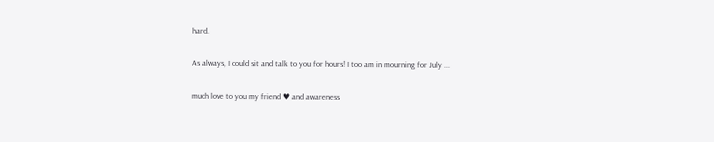hard.

As always, I could sit and talk to you for hours! I too am in mourning for July ...

much love to you my friend ♥ and awareness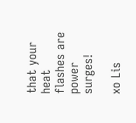that your heat flashes are power surges!

xo Lis